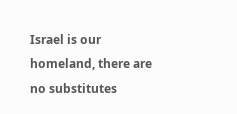Israel is our homeland, there are no substitutes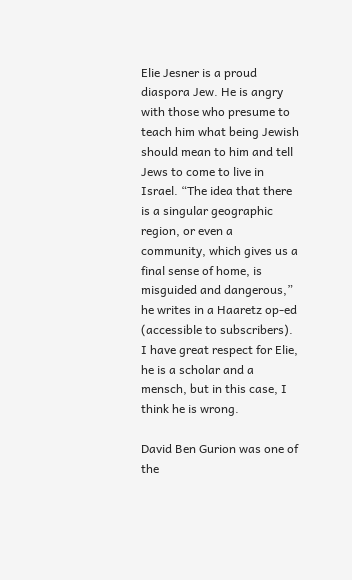Elie Jesner is a proud diaspora Jew. He is angry with those who presume to teach him what being Jewish should mean to him and tell Jews to come to live in Israel. “The idea that there is a singular geographic region, or even a community, which gives us a final sense of home, is misguided and dangerous,” he writes in a Haaretz op-ed (accessible to subscribers). I have great respect for Elie, he is a scholar and a mensch, but in this case, I think he is wrong.

David Ben Gurion was one of the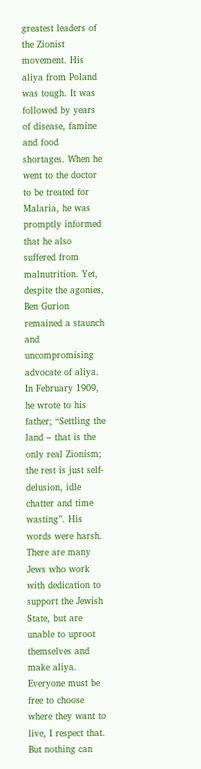greatest leaders of the Zionist movement. His aliya from Poland was tough. It was followed by years of disease, famine and food shortages. When he went to the doctor to be treated for Malaria, he was promptly informed that he also suffered from malnutrition. Yet, despite the agonies, Ben Gurion remained a staunch and uncompromising advocate of aliya. In February 1909, he wrote to his father; “Settling the land – that is the only real Zionism; the rest is just self-delusion, idle chatter and time wasting”. His words were harsh. There are many Jews who work with dedication to support the Jewish State, but are unable to uproot themselves and make aliya. Everyone must be free to choose where they want to live, I respect that. But nothing can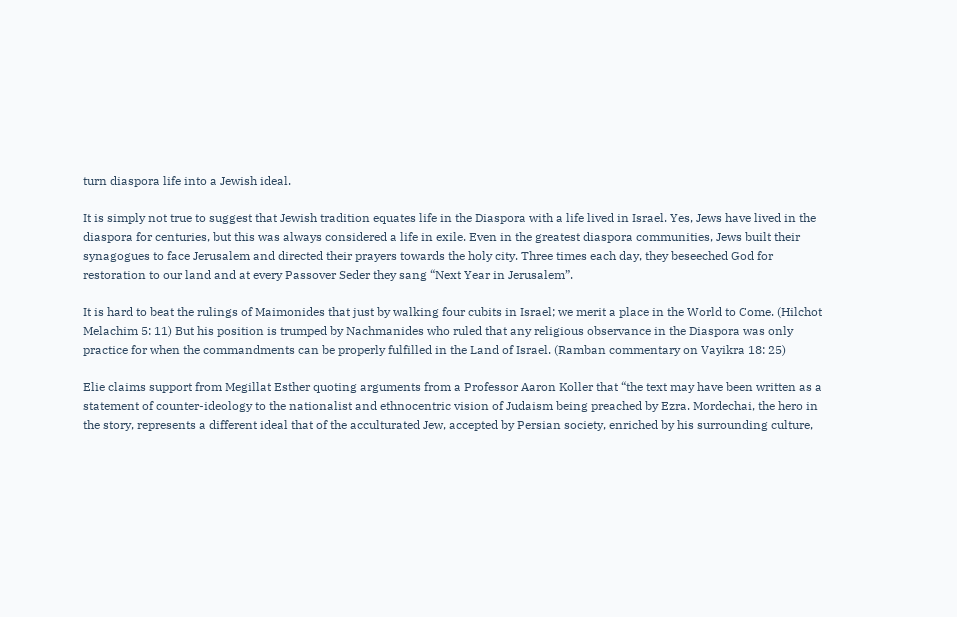turn diaspora life into a Jewish ideal.

It is simply not true to suggest that Jewish tradition equates life in the Diaspora with a life lived in Israel. Yes, Jews have lived in the diaspora for centuries, but this was always considered a life in exile. Even in the greatest diaspora communities, Jews built their synagogues to face Jerusalem and directed their prayers towards the holy city. Three times each day, they beseeched God for restoration to our land and at every Passover Seder they sang “Next Year in Jerusalem”.

It is hard to beat the rulings of Maimonides that just by walking four cubits in Israel; we merit a place in the World to Come. (Hilchot Melachim 5: 11) But his position is trumped by Nachmanides who ruled that any religious observance in the Diaspora was only practice for when the commandments can be properly fulfilled in the Land of Israel. (Ramban commentary on Vayikra 18: 25)

Elie claims support from Megillat Esther quoting arguments from a Professor Aaron Koller that “the text may have been written as a statement of counter-ideology to the nationalist and ethnocentric vision of Judaism being preached by Ezra. Mordechai, the hero in the story, represents a different ideal that of the acculturated Jew, accepted by Persian society, enriched by his surrounding culture,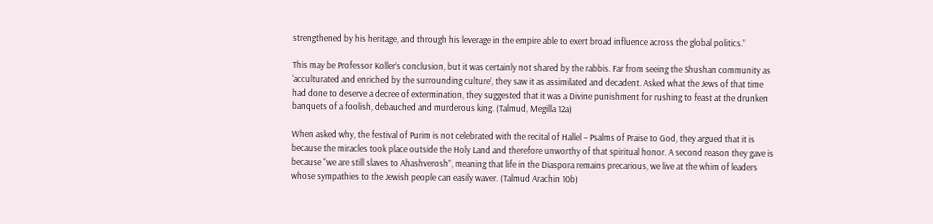strengthened by his heritage, and through his leverage in the empire able to exert broad influence across the global politics.”

This may be Professor Koller’s conclusion, but it was certainly not shared by the rabbis. Far from seeing the Shushan community as ‘acculturated and enriched by the surrounding culture’, they saw it as assimilated and decadent. Asked what the Jews of that time had done to deserve a decree of extermination, they suggested that it was a Divine punishment for rushing to feast at the drunken banquets of a foolish, debauched and murderous king. (Talmud, Megilla 12a)

When asked why, the festival of Purim is not celebrated with the recital of Hallel – Psalms of Praise to God, they argued that it is because the miracles took place outside the Holy Land and therefore unworthy of that spiritual honor. A second reason they gave is because “we are still slaves to Ahashverosh”, meaning that life in the Diaspora remains precarious, we live at the whim of leaders whose sympathies to the Jewish people can easily waver. (Talmud Arachin 10b)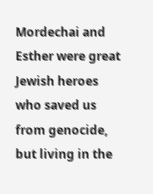Mordechai and Esther were great Jewish heroes who saved us from genocide, but living in the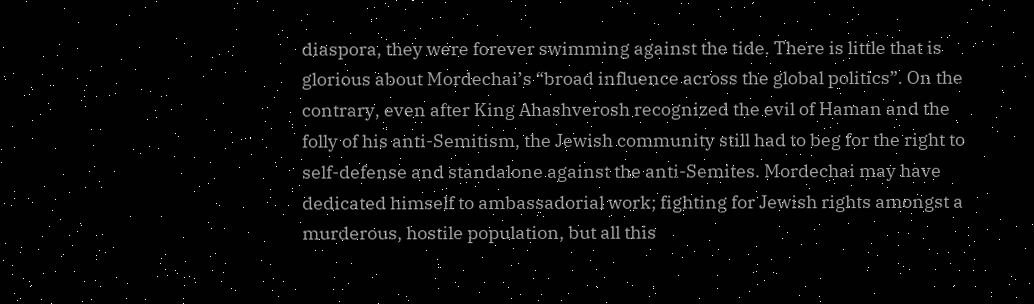diaspora, they were forever swimming against the tide. There is little that is glorious about Mordechai’s “broad influence across the global politics”. On the contrary, even after King Ahashverosh recognized the evil of Haman and the folly of his anti-Semitism, the Jewish community still had to beg for the right to self-defense and standalone against the anti-Semites. Mordechai may have dedicated himself to ambassadorial work; fighting for Jewish rights amongst a murderous, hostile population, but all this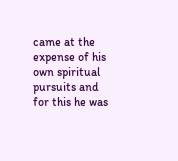came at the expense of his own spiritual pursuits and for this he was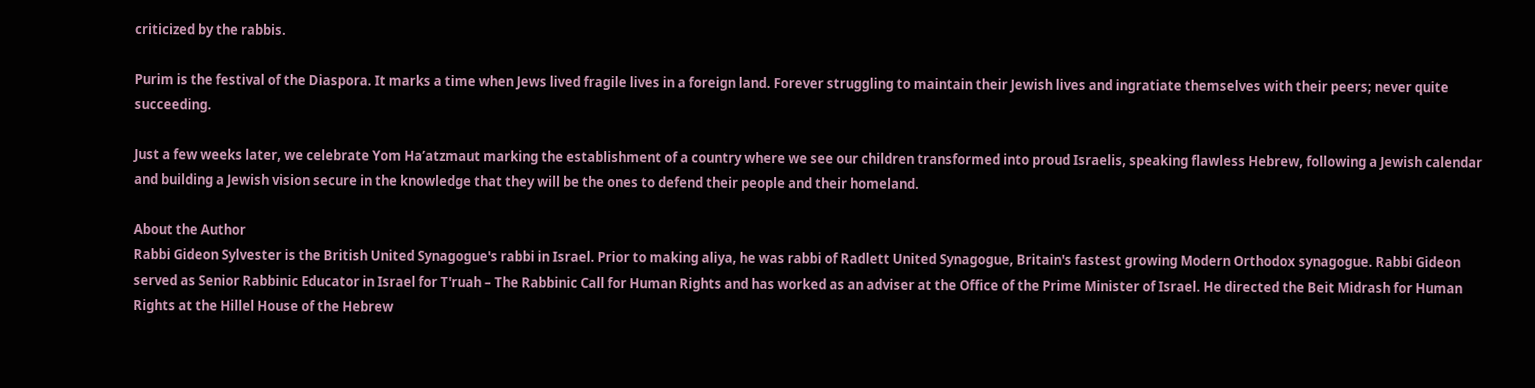criticized by the rabbis.

Purim is the festival of the Diaspora. It marks a time when Jews lived fragile lives in a foreign land. Forever struggling to maintain their Jewish lives and ingratiate themselves with their peers; never quite succeeding.

Just a few weeks later, we celebrate Yom Ha’atzmaut marking the establishment of a country where we see our children transformed into proud Israelis, speaking flawless Hebrew, following a Jewish calendar and building a Jewish vision secure in the knowledge that they will be the ones to defend their people and their homeland.

About the Author
Rabbi Gideon Sylvester is the British United Synagogue's rabbi in Israel. Prior to making aliya, he was rabbi of Radlett United Synagogue, Britain's fastest growing Modern Orthodox synagogue. Rabbi Gideon served as Senior Rabbinic Educator in Israel for T'ruah – The Rabbinic Call for Human Rights and has worked as an adviser at the Office of the Prime Minister of Israel. He directed the Beit Midrash for Human Rights at the Hillel House of the Hebrew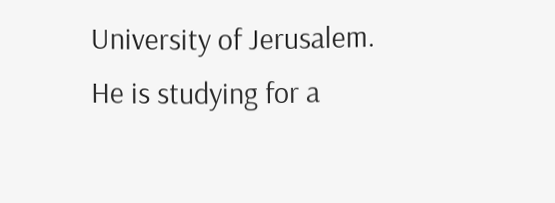University of Jerusalem. He is studying for a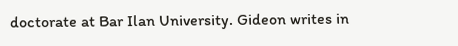doctorate at Bar Ilan University. Gideon writes in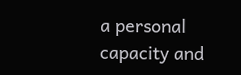a personal capacity and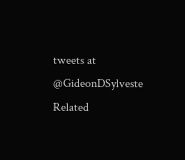tweets at @GideonDSylveste
Related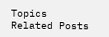Topics
Related Posts